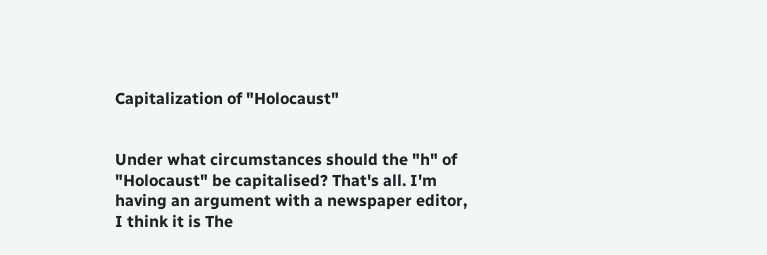Capitalization of "Holocaust"


Under what circumstances should the "h" of "Holocaust" be capitalised? That's all. I'm having an argument with a newspaper editor, I think it is The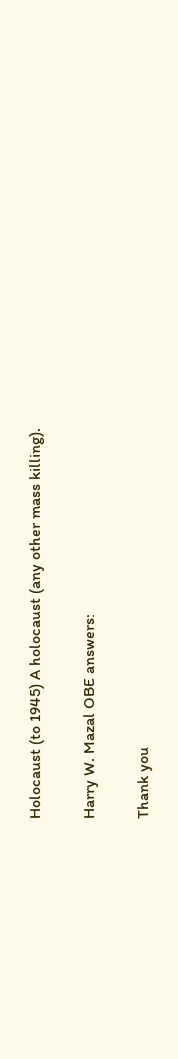Holocaust (to 1945) A holocaust (any other mass killing).

Harry W. Mazal OBE answers:

Thank you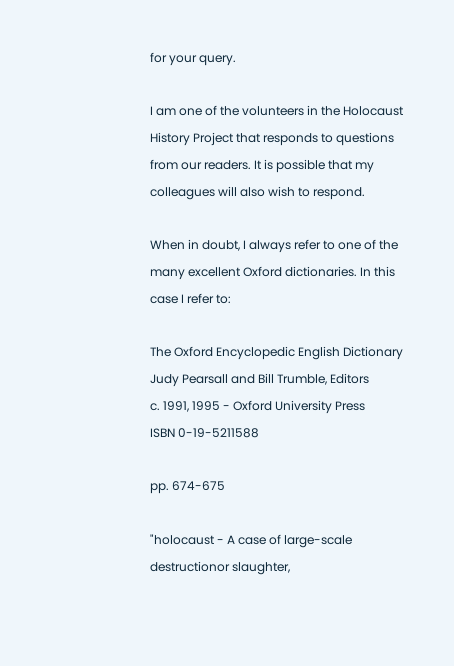for your query.

I am one of the volunteers in the Holocaust History Project that responds to questions from our readers. It is possible that my colleagues will also wish to respond.

When in doubt, I always refer to one of the many excellent Oxford dictionaries. In this case I refer to:

The Oxford Encyclopedic English Dictionary
Judy Pearsall and Bill Trumble, Editors
c. 1991, 1995 - Oxford University Press
ISBN 0-19-5211588

pp. 674-675

"holocaust - A case of large-scale destructionor slaughter,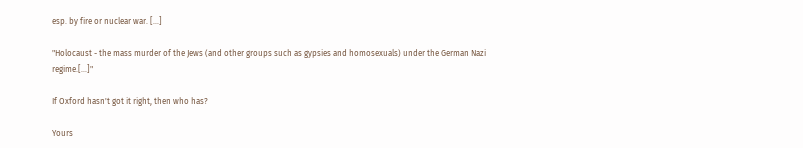esp. by fire or nuclear war. [...]

"Holocaust - the mass murder of the Jews (and other groups such as gypsies and homosexuals) under the German Nazi regime.[...]"

If Oxford hasn't got it right, then who has?

Yours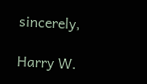sincerely,

Harry W.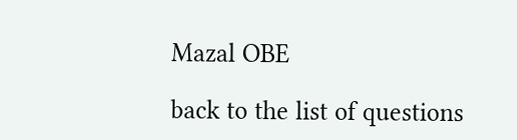Mazal OBE

back to the list of questions